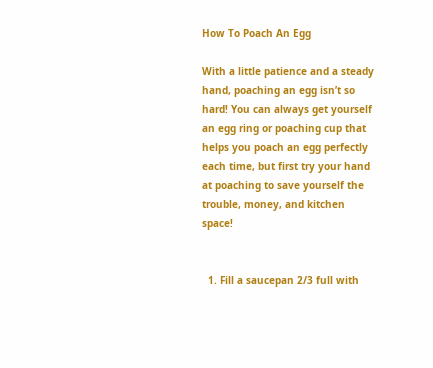How To Poach An Egg

With a little patience and a steady hand, poaching an egg isn’t so hard! You can always get yourself an egg ring or poaching cup that helps you poach an egg perfectly each time, but first try your hand at poaching to save yourself the trouble, money, and kitchen space!


  1. Fill a saucepan 2/3 full with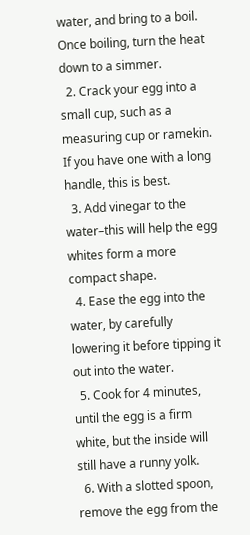water, and bring to a boil. Once boiling, turn the heat down to a simmer.
  2. Crack your egg into a small cup, such as a measuring cup or ramekin. If you have one with a long handle, this is best.
  3. Add vinegar to the water–this will help the egg whites form a more compact shape.
  4. Ease the egg into the water, by carefully lowering it before tipping it out into the water.
  5. Cook for 4 minutes, until the egg is a firm white, but the inside will still have a runny yolk.
  6. With a slotted spoon, remove the egg from the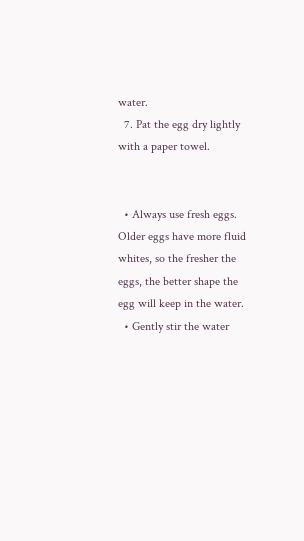water.
  7. Pat the egg dry lightly with a paper towel.


  • Always use fresh eggs. Older eggs have more fluid whites, so the fresher the eggs, the better shape the egg will keep in the water.
  • Gently stir the water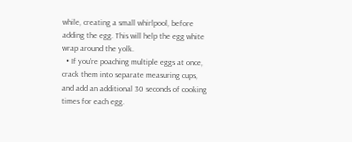while, creating a small whirlpool, before adding the egg. This will help the egg white wrap around the yolk.
  • If you’re poaching multiple eggs at once, crack them into separate measuring cups, and add an additional 30 seconds of cooking times for each egg.